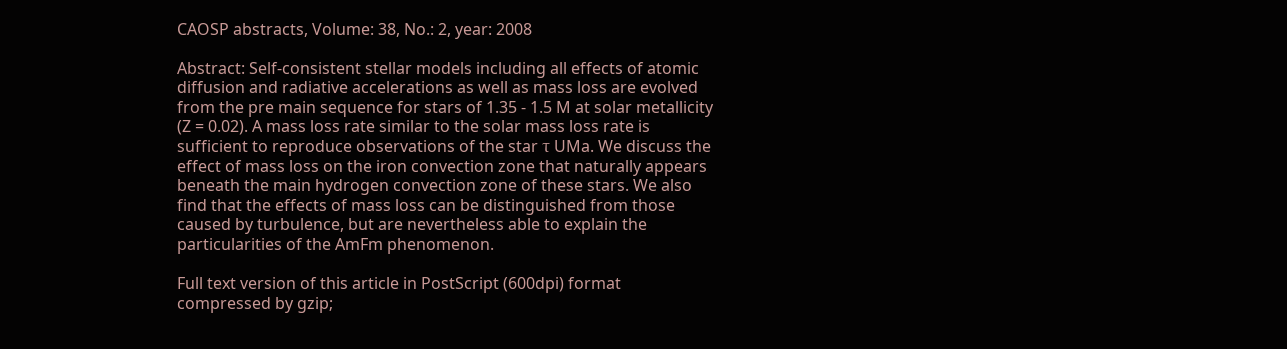CAOSP abstracts, Volume: 38, No.: 2, year: 2008

Abstract: Self-consistent stellar models including all effects of atomic diffusion and radiative accelerations as well as mass loss are evolved from the pre main sequence for stars of 1.35 - 1.5 M at solar metallicity (Z = 0.02). A mass loss rate similar to the solar mass loss rate is sufficient to reproduce observations of the star τ UMa. We discuss the effect of mass loss on the iron convection zone that naturally appears beneath the main hydrogen convection zone of these stars. We also find that the effects of mass loss can be distinguished from those caused by turbulence, but are nevertheless able to explain the particularities of the AmFm phenomenon.

Full text version of this article in PostScript (600dpi) format compressed by gzip;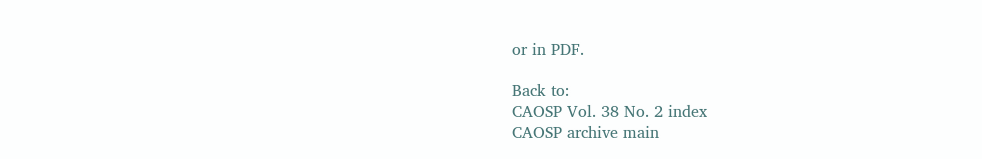or in PDF.

Back to:
CAOSP Vol. 38 No. 2 index
CAOSP archive main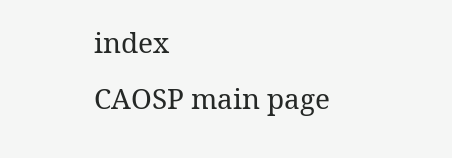index
CAOSP main page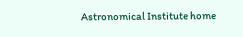Astronomical Institute home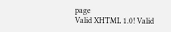page
Valid XHTML 1.0! Valid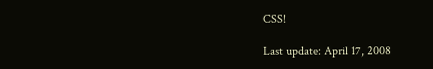CSS!

Last update: April 17, 2008